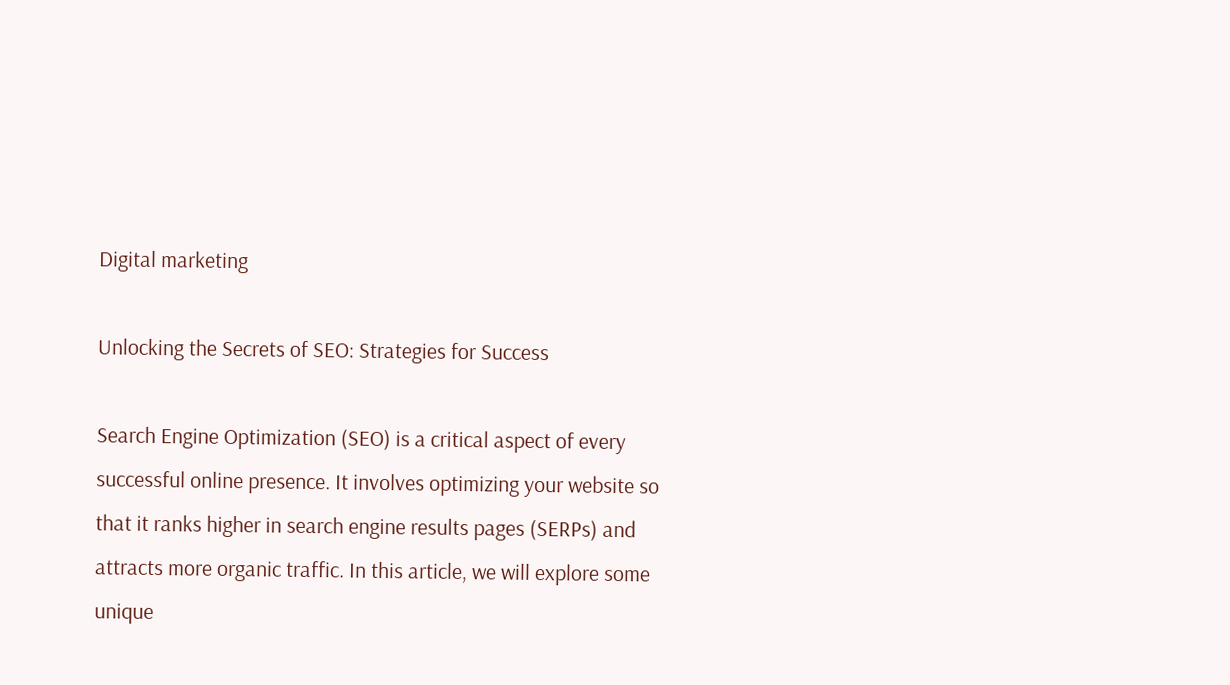Digital marketing

Unlocking the Secrets of SEO: Strategies for Success

Search Engine Optimization (SEO) is a critical aspect of every successful online presence. It involves optimizing your website so that it ranks higher in search engine results pages (SERPs) and attracts more organic traffic. In this article, we will explore some unique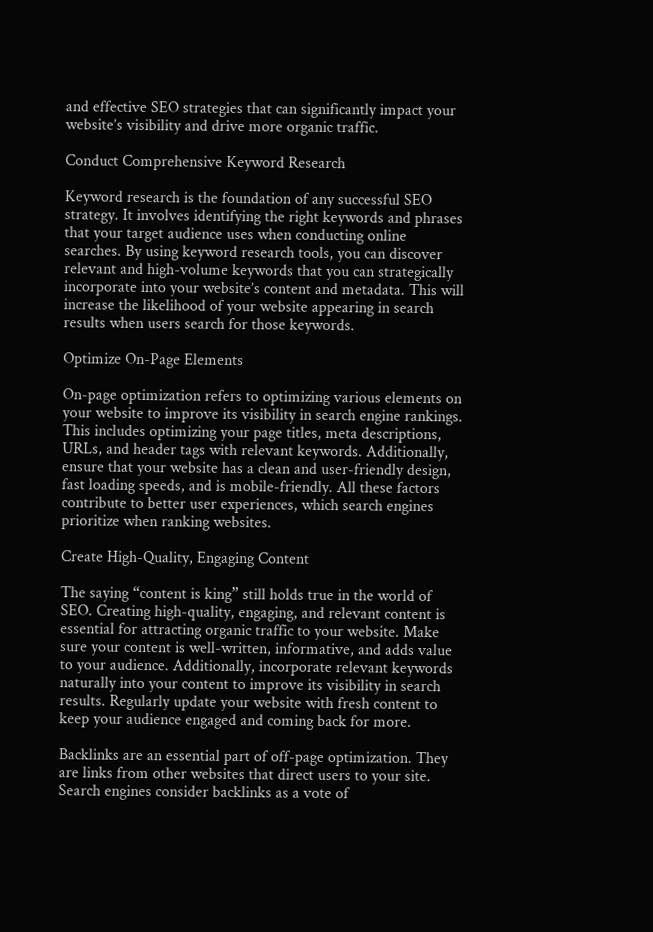and effective SEO strategies that can significantly impact your website’s visibility and drive more organic traffic.

Conduct Comprehensive Keyword Research

Keyword research is the foundation of any successful SEO strategy. It involves identifying the right keywords and phrases that your target audience uses when conducting online searches. By using keyword research tools, you can discover relevant and high-volume keywords that you can strategically incorporate into your website’s content and metadata. This will increase the likelihood of your website appearing in search results when users search for those keywords.

Optimize On-Page Elements

On-page optimization refers to optimizing various elements on your website to improve its visibility in search engine rankings. This includes optimizing your page titles, meta descriptions, URLs, and header tags with relevant keywords. Additionally, ensure that your website has a clean and user-friendly design, fast loading speeds, and is mobile-friendly. All these factors contribute to better user experiences, which search engines prioritize when ranking websites.

Create High-Quality, Engaging Content

The saying “content is king” still holds true in the world of SEO. Creating high-quality, engaging, and relevant content is essential for attracting organic traffic to your website. Make sure your content is well-written, informative, and adds value to your audience. Additionally, incorporate relevant keywords naturally into your content to improve its visibility in search results. Regularly update your website with fresh content to keep your audience engaged and coming back for more.

Backlinks are an essential part of off-page optimization. They are links from other websites that direct users to your site. Search engines consider backlinks as a vote of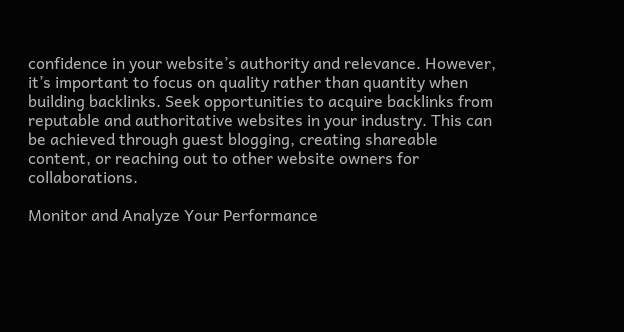confidence in your website’s authority and relevance. However, it’s important to focus on quality rather than quantity when building backlinks. Seek opportunities to acquire backlinks from reputable and authoritative websites in your industry. This can be achieved through guest blogging, creating shareable content, or reaching out to other website owners for collaborations.

Monitor and Analyze Your Performance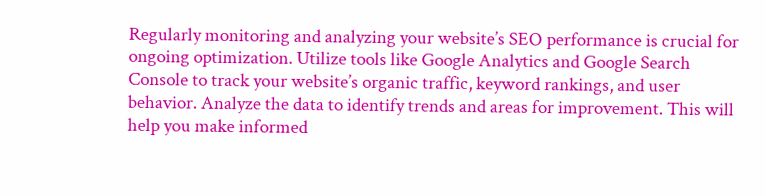Regularly monitoring and analyzing your website’s SEO performance is crucial for ongoing optimization. Utilize tools like Google Analytics and Google Search Console to track your website’s organic traffic, keyword rankings, and user behavior. Analyze the data to identify trends and areas for improvement. This will help you make informed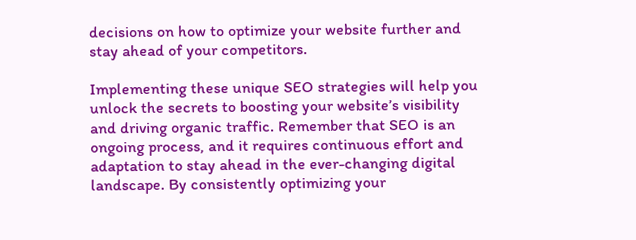decisions on how to optimize your website further and stay ahead of your competitors.

Implementing these unique SEO strategies will help you unlock the secrets to boosting your website’s visibility and driving organic traffic. Remember that SEO is an ongoing process, and it requires continuous effort and adaptation to stay ahead in the ever-changing digital landscape. By consistently optimizing your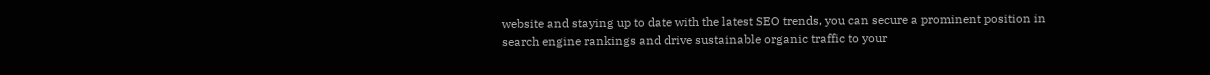website and staying up to date with the latest SEO trends, you can secure a prominent position in search engine rankings and drive sustainable organic traffic to your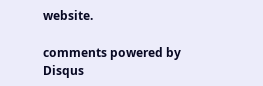website.

comments powered by Disqus